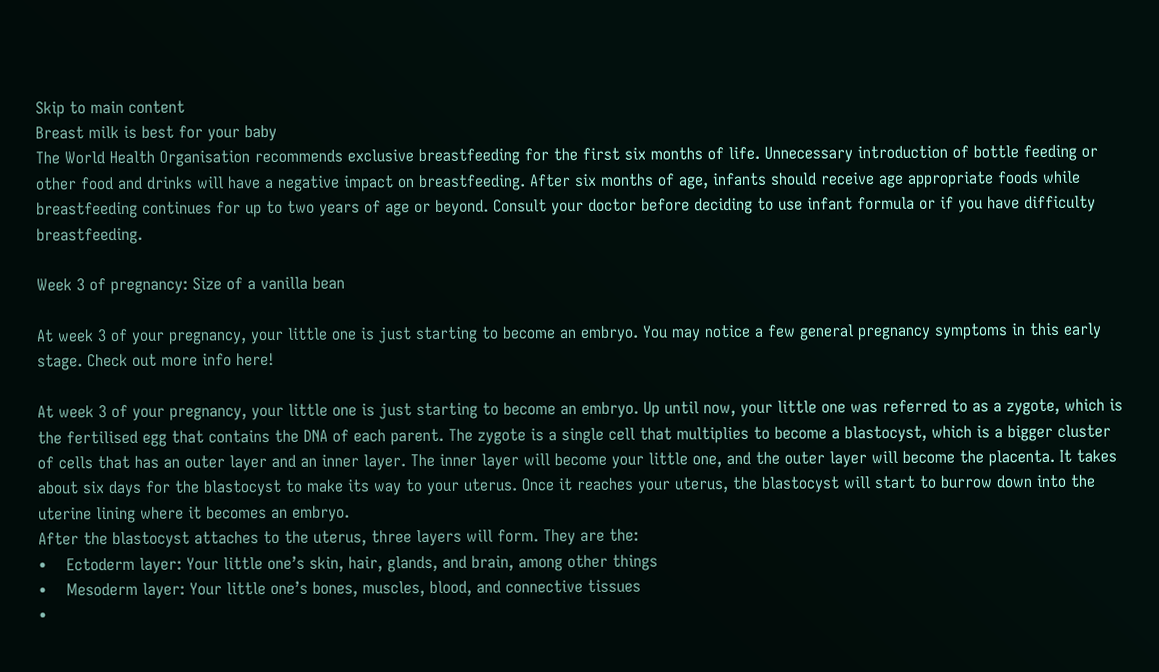Skip to main content
Breast milk is best for your baby
The World Health Organisation recommends exclusive breastfeeding for the first six months of life. Unnecessary introduction of bottle feeding or other food and drinks will have a negative impact on breastfeeding. After six months of age, infants should receive age appropriate foods while breastfeeding continues for up to two years of age or beyond. Consult your doctor before deciding to use infant formula or if you have difficulty breastfeeding.

Week 3 of pregnancy: Size of a vanilla bean

At week 3 of your pregnancy, your little one is just starting to become an embryo. You may notice a few general pregnancy symptoms in this early stage. Check out more info here!

At week 3 of your pregnancy, your little one is just starting to become an embryo. Up until now, your little one was referred to as a zygote, which is the fertilised egg that contains the DNA of each parent. The zygote is a single cell that multiplies to become a blastocyst, which is a bigger cluster of cells that has an outer layer and an inner layer. The inner layer will become your little one, and the outer layer will become the placenta. It takes about six days for the blastocyst to make its way to your uterus. Once it reaches your uterus, the blastocyst will start to burrow down into the uterine lining where it becomes an embryo.
After the blastocyst attaches to the uterus, three layers will form. They are the:
•    Ectoderm layer: Your little one’s skin, hair, glands, and brain, among other things
•    Mesoderm layer: Your little one’s bones, muscles, blood, and connective tissues
•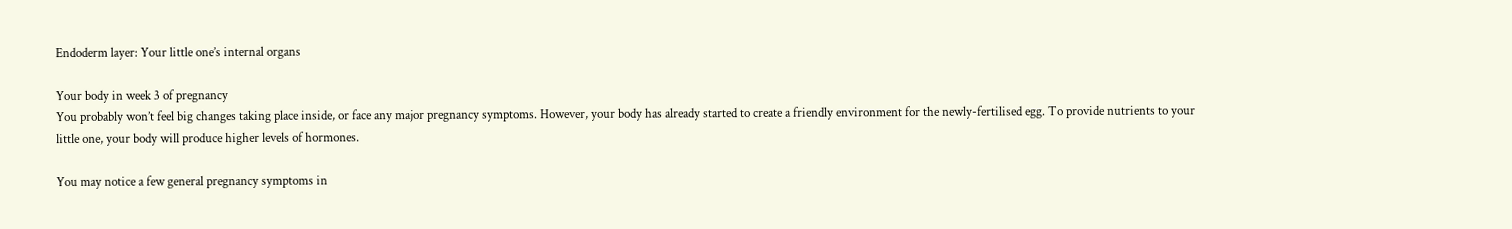Endoderm layer: Your little one’s internal organs

Your body in week 3 of pregnancy
You probably won’t feel big changes taking place inside, or face any major pregnancy symptoms. However, your body has already started to create a friendly environment for the newly-fertilised egg. To provide nutrients to your little one, your body will produce higher levels of hormones.

You may notice a few general pregnancy symptoms in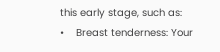this early stage, such as:
•    Breast tenderness: Your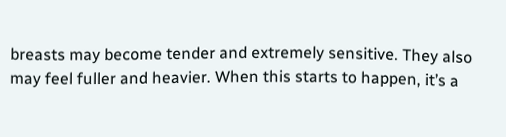breasts may become tender and extremely sensitive. They also may feel fuller and heavier. When this starts to happen, it’s a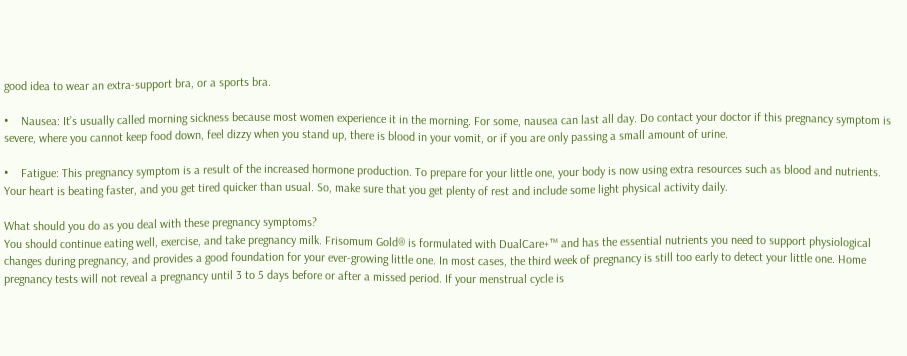good idea to wear an extra-support bra, or a sports bra.

•    Nausea: It’s usually called morning sickness because most women experience it in the morning. For some, nausea can last all day. Do contact your doctor if this pregnancy symptom is severe, where you cannot keep food down, feel dizzy when you stand up, there is blood in your vomit, or if you are only passing a small amount of urine.

•    Fatigue: This pregnancy symptom is a result of the increased hormone production. To prepare for your little one, your body is now using extra resources such as blood and nutrients. Your heart is beating faster, and you get tired quicker than usual. So, make sure that you get plenty of rest and include some light physical activity daily.

What should you do as you deal with these pregnancy symptoms?
You should continue eating well, exercise, and take pregnancy milk. Frisomum Gold® is formulated with DualCare+™ and has the essential nutrients you need to support physiological changes during pregnancy, and provides a good foundation for your ever-growing little one. In most cases, the third week of pregnancy is still too early to detect your little one. Home pregnancy tests will not reveal a pregnancy until 3 to 5 days before or after a missed period. If your menstrual cycle is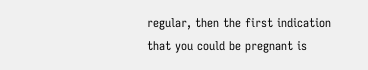regular, then the first indication that you could be pregnant is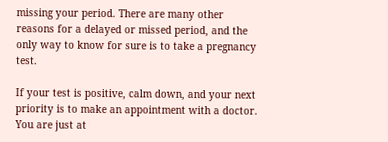missing your period. There are many other reasons for a delayed or missed period, and the only way to know for sure is to take a pregnancy test.

If your test is positive, calm down, and your next priority is to make an appointment with a doctor. You are just at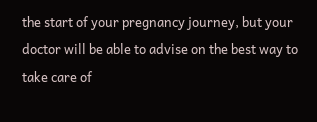the start of your pregnancy journey, but your doctor will be able to advise on the best way to take care of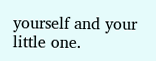yourself and your little one.